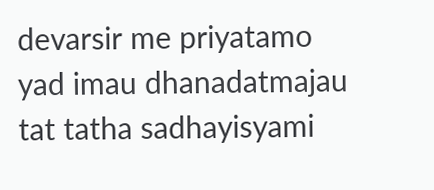devarsir me priyatamo
yad imau dhanadatmajau
tat tatha sadhayisyami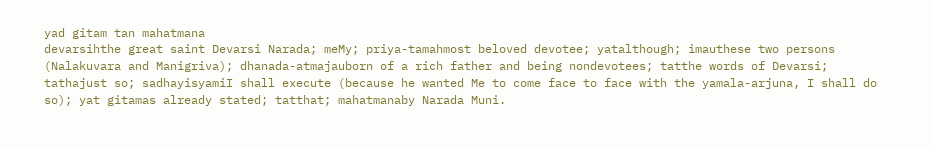yad gitam tan mahatmana
devarsihthe great saint Devarsi Narada; meMy; priya-tamahmost beloved devotee; yatalthough; imauthese two persons (Nalakuvara and Manigriva); dhanada-atmajauborn of a rich father and being nondevotees; tatthe words of Devarsi; tathajust so; sadhayisyamiI shall execute (because he wanted Me to come face to face with the yamala-arjuna, I shall do so); yat gitamas already stated; tatthat; mahatmanaby Narada Muni.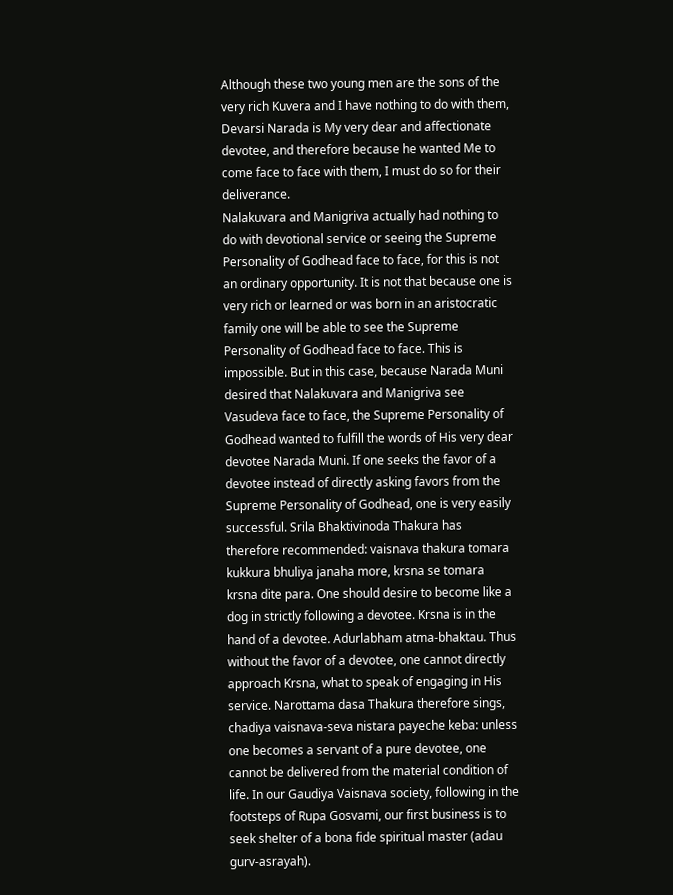Although these two young men are the sons of the very rich Kuvera and I have nothing to do with them, Devarsi Narada is My very dear and affectionate devotee, and therefore because he wanted Me to come face to face with them, I must do so for their deliverance.
Nalakuvara and Manigriva actually had nothing to do with devotional service or seeing the Supreme Personality of Godhead face to face, for this is not an ordinary opportunity. It is not that because one is very rich or learned or was born in an aristocratic family one will be able to see the Supreme Personality of Godhead face to face. This is impossible. But in this case, because Narada Muni desired that Nalakuvara and Manigriva see Vasudeva face to face, the Supreme Personality of Godhead wanted to fulfill the words of His very dear devotee Narada Muni. If one seeks the favor of a devotee instead of directly asking favors from the Supreme Personality of Godhead, one is very easily successful. Srila Bhaktivinoda Thakura has therefore recommended: vaisnava thakura tomara kukkura bhuliya janaha more, krsna se tomara krsna dite para. One should desire to become like a dog in strictly following a devotee. Krsna is in the hand of a devotee. Adurlabham atma-bhaktau. Thus without the favor of a devotee, one cannot directly approach Krsna, what to speak of engaging in His service. Narottama dasa Thakura therefore sings, chadiya vaisnava-seva nistara payeche keba: unless one becomes a servant of a pure devotee, one cannot be delivered from the material condition of life. In our Gaudiya Vaisnava society, following in the footsteps of Rupa Gosvami, our first business is to seek shelter of a bona fide spiritual master (adau gurv-asrayah).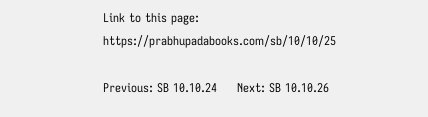Link to this page: https://prabhupadabooks.com/sb/10/10/25

Previous: SB 10.10.24     Next: SB 10.10.26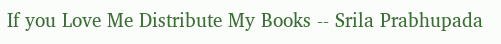If you Love Me Distribute My Books -- Srila Prabhupada